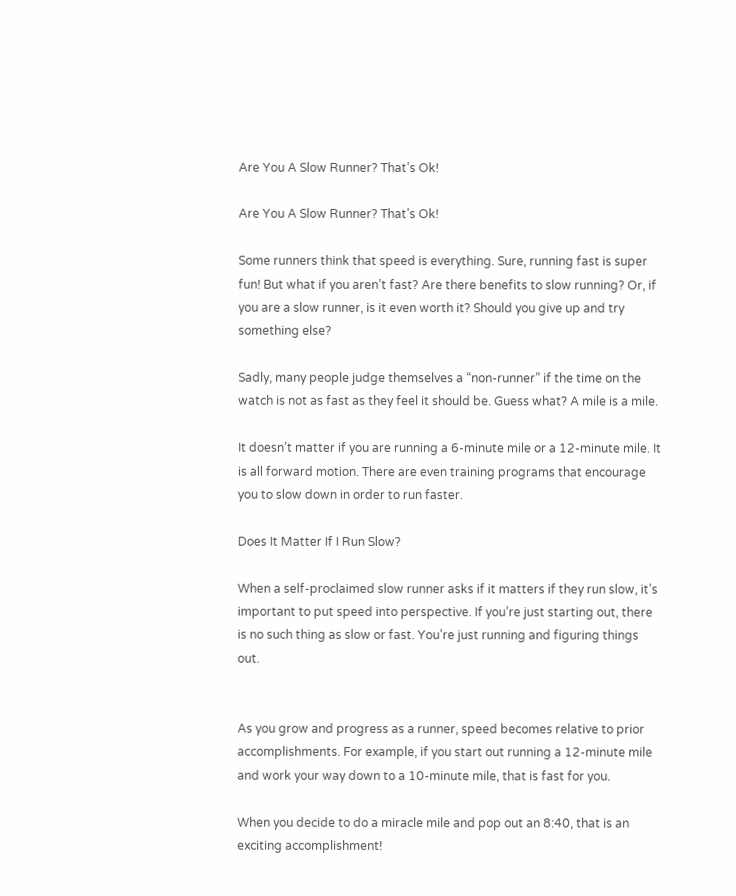Are You A Slow Runner? That’s Ok!

Are You A Slow Runner? That’s Ok!

Some runners think that speed is everything. Sure, running fast is super fun! But what if you aren’t fast? Are there benefits to slow running? Or, if you are a slow runner, is it even worth it? Should you give up and try something else?

Sadly, many people judge themselves a “non-runner” if the time on the watch is not as fast as they feel it should be. Guess what? A mile is a mile.

It doesn’t matter if you are running a 6-minute mile or a 12-minute mile. It is all forward motion. There are even training programs that encourage you to slow down in order to run faster.

Does It Matter If I Run Slow?

When a self-proclaimed slow runner asks if it matters if they run slow, it’s important to put speed into perspective. If you’re just starting out, there is no such thing as slow or fast. You’re just running and figuring things out.


As you grow and progress as a runner, speed becomes relative to prior accomplishments. For example, if you start out running a 12-minute mile and work your way down to a 10-minute mile, that is fast for you.

When you decide to do a miracle mile and pop out an 8:40, that is an exciting accomplishment!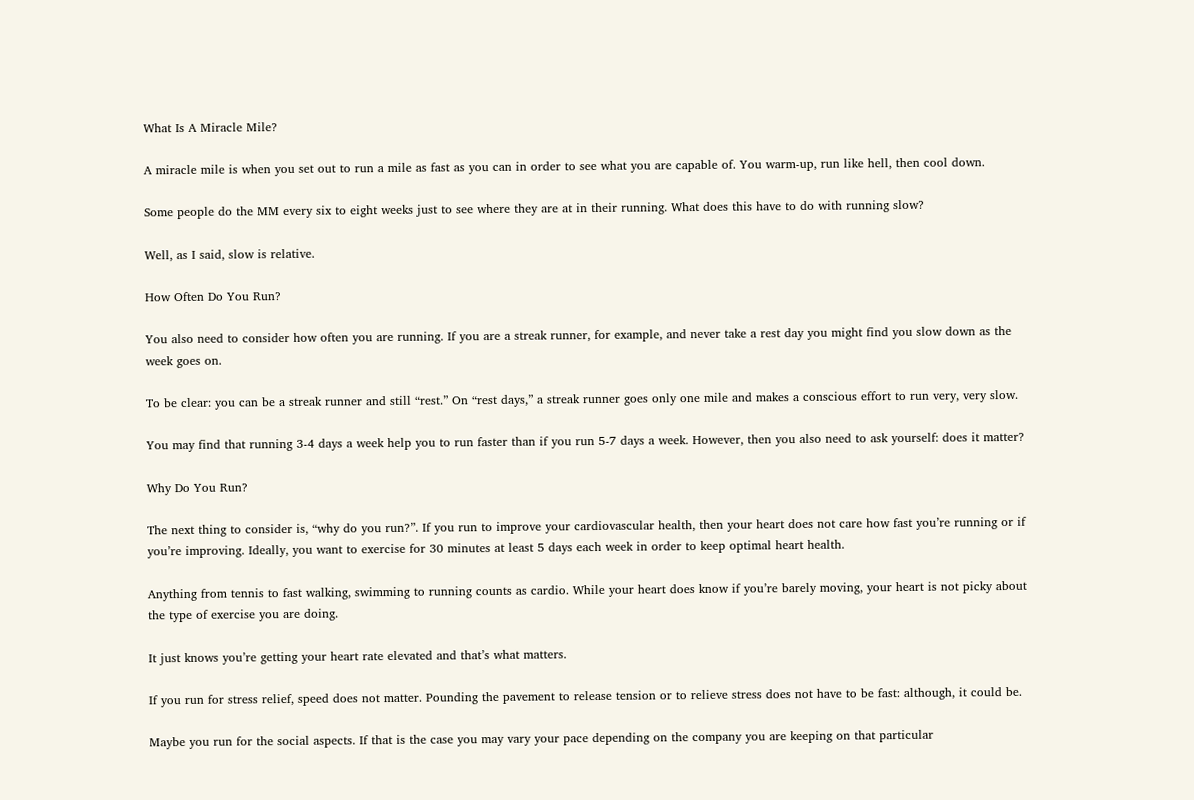What Is A Miracle Mile?

A miracle mile is when you set out to run a mile as fast as you can in order to see what you are capable of. You warm-up, run like hell, then cool down.

Some people do the MM every six to eight weeks just to see where they are at in their running. What does this have to do with running slow?

Well, as I said, slow is relative.

How Often Do You Run?

You also need to consider how often you are running. If you are a streak runner, for example, and never take a rest day you might find you slow down as the week goes on.

To be clear: you can be a streak runner and still “rest.” On “rest days,” a streak runner goes only one mile and makes a conscious effort to run very, very slow.

You may find that running 3-4 days a week help you to run faster than if you run 5-7 days a week. However, then you also need to ask yourself: does it matter?

Why Do You Run?

The next thing to consider is, “why do you run?”. If you run to improve your cardiovascular health, then your heart does not care how fast you’re running or if you’re improving. Ideally, you want to exercise for 30 minutes at least 5 days each week in order to keep optimal heart health.

Anything from tennis to fast walking, swimming to running counts as cardio. While your heart does know if you’re barely moving, your heart is not picky about the type of exercise you are doing.

It just knows you’re getting your heart rate elevated and that’s what matters.

If you run for stress relief, speed does not matter. Pounding the pavement to release tension or to relieve stress does not have to be fast: although, it could be.

Maybe you run for the social aspects. If that is the case you may vary your pace depending on the company you are keeping on that particular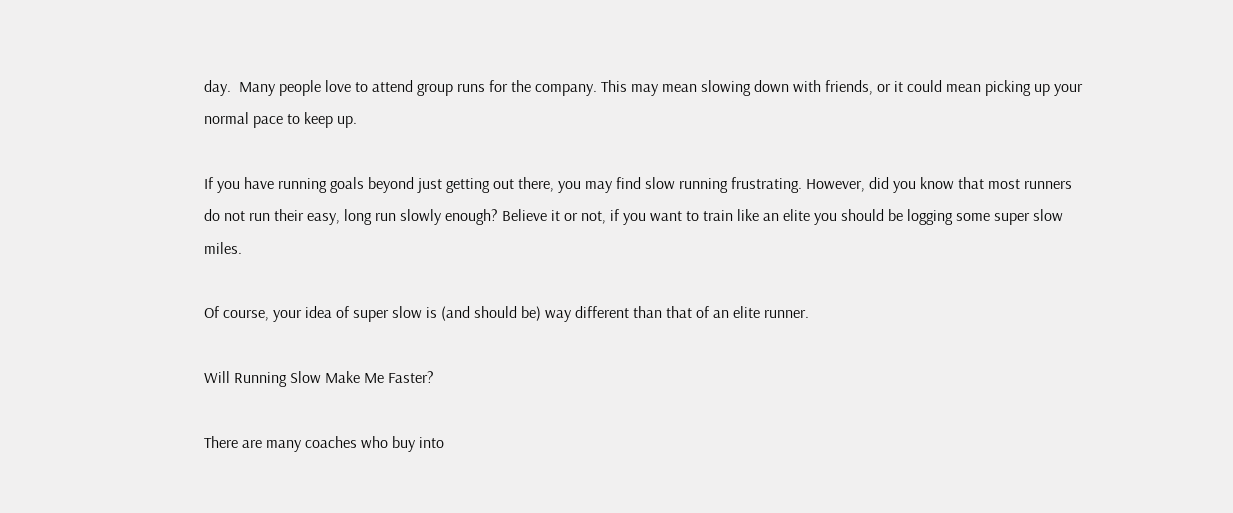day.  Many people love to attend group runs for the company. This may mean slowing down with friends, or it could mean picking up your normal pace to keep up.

If you have running goals beyond just getting out there, you may find slow running frustrating. However, did you know that most runners do not run their easy, long run slowly enough? Believe it or not, if you want to train like an elite you should be logging some super slow miles.

Of course, your idea of super slow is (and should be) way different than that of an elite runner.

Will Running Slow Make Me Faster?

There are many coaches who buy into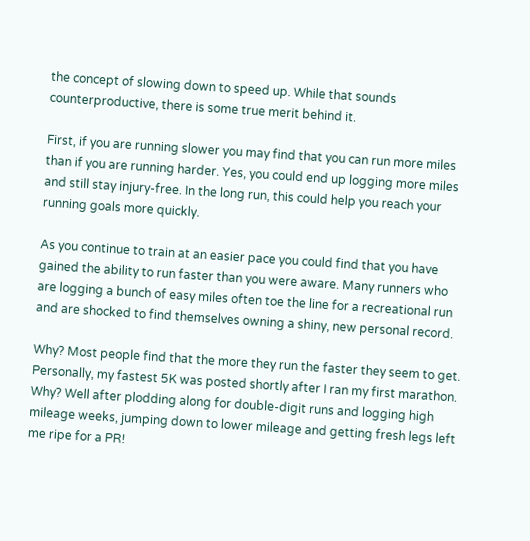the concept of slowing down to speed up. While that sounds counterproductive, there is some true merit behind it.

First, if you are running slower you may find that you can run more miles than if you are running harder. Yes, you could end up logging more miles and still stay injury-free. In the long run, this could help you reach your running goals more quickly.

As you continue to train at an easier pace you could find that you have gained the ability to run faster than you were aware. Many runners who are logging a bunch of easy miles often toe the line for a recreational run and are shocked to find themselves owning a shiny, new personal record.

Why? Most people find that the more they run the faster they seem to get. Personally, my fastest 5K was posted shortly after I ran my first marathon. Why? Well after plodding along for double-digit runs and logging high mileage weeks, jumping down to lower mileage and getting fresh legs left me ripe for a PR!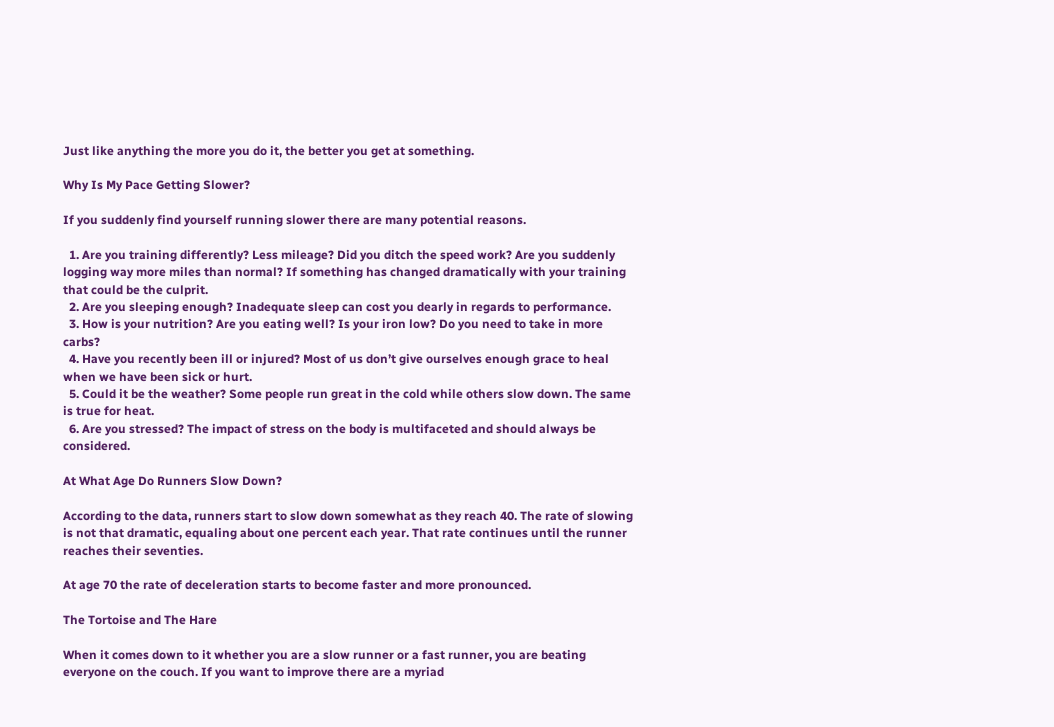Just like anything the more you do it, the better you get at something.

Why Is My Pace Getting Slower?

If you suddenly find yourself running slower there are many potential reasons.

  1. Are you training differently? Less mileage? Did you ditch the speed work? Are you suddenly logging way more miles than normal? If something has changed dramatically with your training that could be the culprit.
  2. Are you sleeping enough? Inadequate sleep can cost you dearly in regards to performance.
  3. How is your nutrition? Are you eating well? Is your iron low? Do you need to take in more carbs?
  4. Have you recently been ill or injured? Most of us don’t give ourselves enough grace to heal when we have been sick or hurt.
  5. Could it be the weather? Some people run great in the cold while others slow down. The same is true for heat.
  6. Are you stressed? The impact of stress on the body is multifaceted and should always be considered.

At What Age Do Runners Slow Down?

According to the data, runners start to slow down somewhat as they reach 40. The rate of slowing is not that dramatic, equaling about one percent each year. That rate continues until the runner reaches their seventies.

At age 70 the rate of deceleration starts to become faster and more pronounced.

The Tortoise and The Hare

When it comes down to it whether you are a slow runner or a fast runner, you are beating everyone on the couch. If you want to improve there are a myriad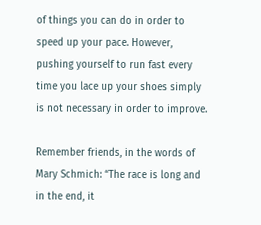of things you can do in order to speed up your pace. However, pushing yourself to run fast every time you lace up your shoes simply is not necessary in order to improve.

Remember friends, in the words of Mary Schmich: “The race is long and in the end, it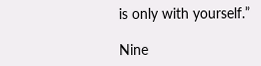is only with yourself.”

Nine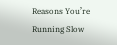Reasons You’re Running Slow